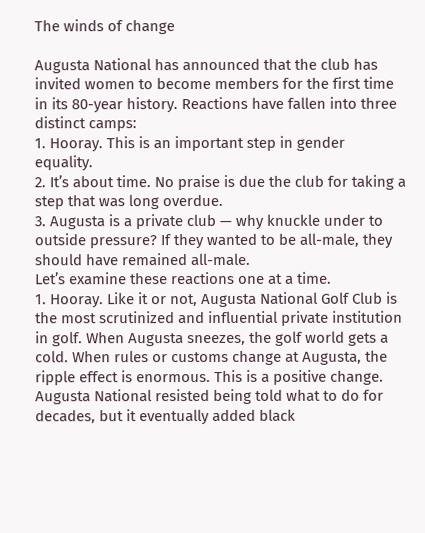The winds of change

Augusta National has announced that the club has invited women to become members for the first time in its 80-year history. Reactions have fallen into three distinct camps:
1. Hooray. This is an important step in gender equality.
2. It’s about time. No praise is due the club for taking a step that was long overdue.
3. Augusta is a private club — why knuckle under to outside pressure? If they wanted to be all-male, they should have remained all-male.
Let’s examine these reactions one at a time.
1. Hooray. Like it or not, Augusta National Golf Club is the most scrutinized and influential private institution in golf. When Augusta sneezes, the golf world gets a cold. When rules or customs change at Augusta, the ripple effect is enormous. This is a positive change. Augusta National resisted being told what to do for decades, but it eventually added black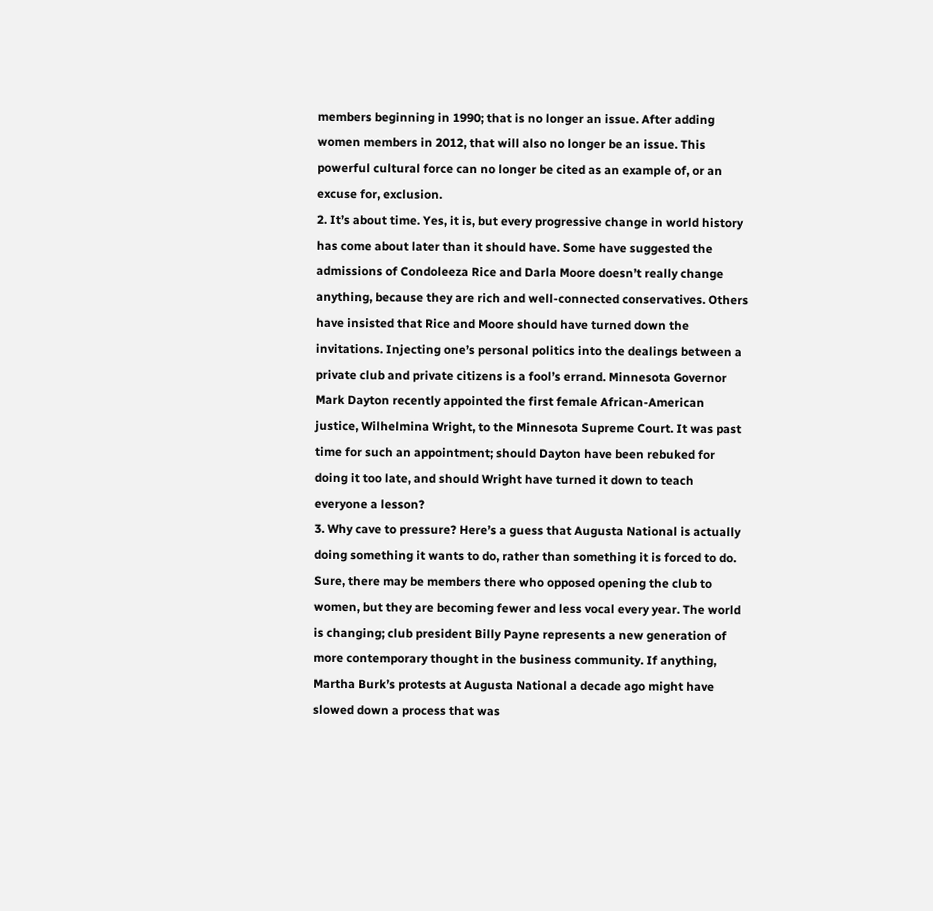members beginning in 1990; that is no longer an issue. After adding women members in 2012, that will also no longer be an issue. This powerful cultural force can no longer be cited as an example of, or an excuse for, exclusion.
2. It’s about time. Yes, it is, but every progressive change in world history has come about later than it should have. Some have suggested the admissions of Condoleeza Rice and Darla Moore doesn’t really change anything, because they are rich and well-connected conservatives. Others have insisted that Rice and Moore should have turned down the invitations. Injecting one’s personal politics into the dealings between a private club and private citizens is a fool’s errand. Minnesota Governor Mark Dayton recently appointed the first female African-American justice, Wilhelmina Wright, to the Minnesota Supreme Court. It was past time for such an appointment; should Dayton have been rebuked for doing it too late, and should Wright have turned it down to teach everyone a lesson?
3. Why cave to pressure? Here’s a guess that Augusta National is actually doing something it wants to do, rather than something it is forced to do. Sure, there may be members there who opposed opening the club to women, but they are becoming fewer and less vocal every year. The world is changing; club president Billy Payne represents a new generation of more contemporary thought in the business community. If anything, Martha Burk’s protests at Augusta National a decade ago might have slowed down a process that was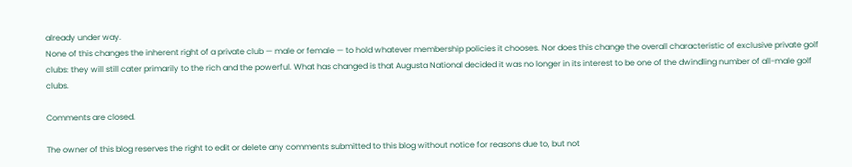already under way.
None of this changes the inherent right of a private club — male or female — to hold whatever membership policies it chooses. Nor does this change the overall characteristic of exclusive private golf clubs: they will still cater primarily to the rich and the powerful. What has changed is that Augusta National decided it was no longer in its interest to be one of the dwindling number of all-male golf clubs.

Comments are closed.

The owner of this blog reserves the right to edit or delete any comments submitted to this blog without notice for reasons due to, but not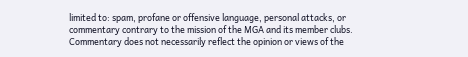limited to: spam, profane or offensive language, personal attacks, or commentary contrary to the mission of the MGA and its member clubs. Commentary does not necessarily reflect the opinion or views of the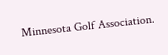Minnesota Golf Association.